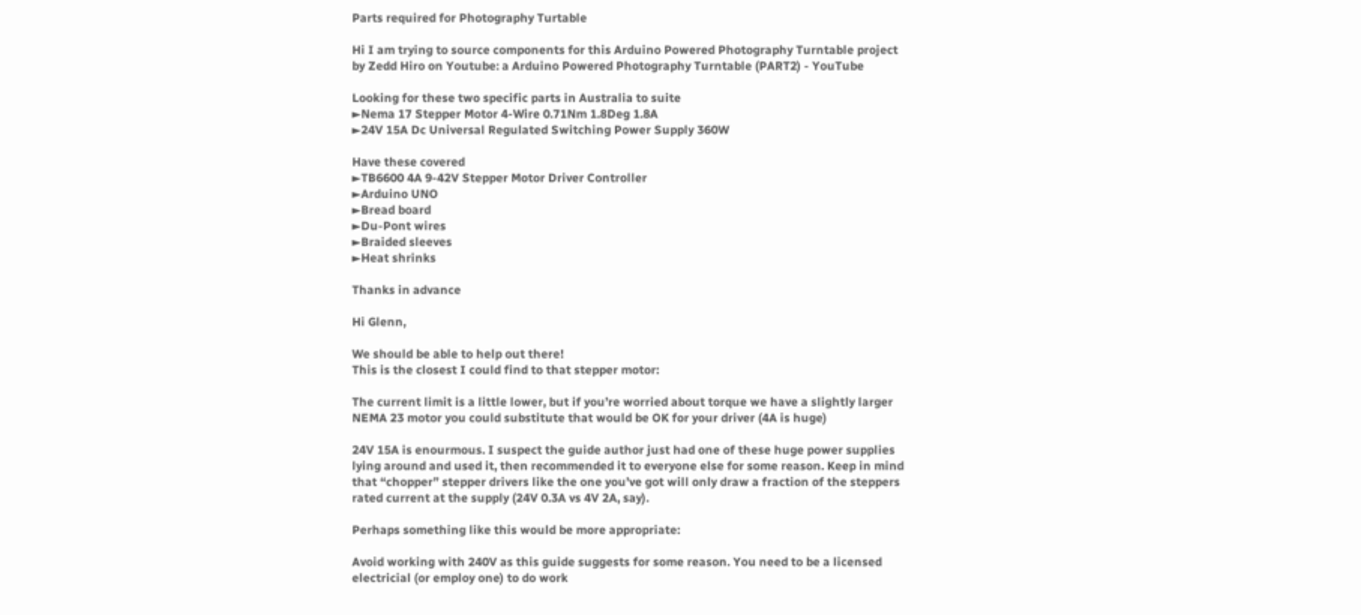Parts required for Photography Turtable

Hi I am trying to source components for this Arduino Powered Photography Turntable project by Zedd Hiro on Youtube: a Arduino Powered Photography Turntable (PART2) - YouTube

Looking for these two specific parts in Australia to suite
►Nema 17 Stepper Motor 4-Wire 0.71Nm 1.8Deg 1.8A
►24V 15A Dc Universal Regulated Switching Power Supply 360W

Have these covered
►TB6600 4A 9-42V Stepper Motor Driver Controller
►Arduino UNO
►Bread board
►Du-Pont wires
►Braided sleeves
►Heat shrinks

Thanks in advance

Hi Glenn,

We should be able to help out there!
This is the closest I could find to that stepper motor:

The current limit is a little lower, but if you’re worried about torque we have a slightly larger NEMA 23 motor you could substitute that would be OK for your driver (4A is huge)

24V 15A is enourmous. I suspect the guide author just had one of these huge power supplies lying around and used it, then recommended it to everyone else for some reason. Keep in mind that “chopper” stepper drivers like the one you’ve got will only draw a fraction of the steppers rated current at the supply (24V 0.3A vs 4V 2A, say).

Perhaps something like this would be more appropriate:

Avoid working with 240V as this guide suggests for some reason. You need to be a licensed electricial (or employ one) to do work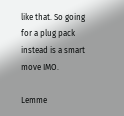like that. So going for a plug pack instead is a smart move IMO.

Lemme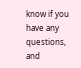know if you have any questions, and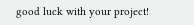good luck with your project!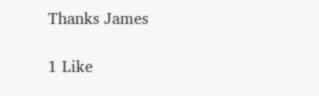Thanks James

1 Like